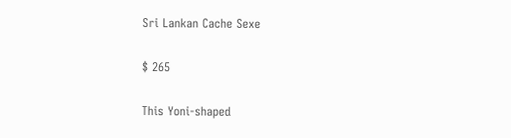Sri Lankan Cache Sexe

$ 265

This Yoni-shaped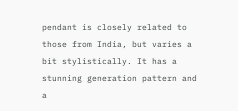pendant is closely related to those from India, but varies a bit stylistically. It has a stunning generation pattern and a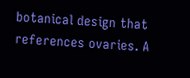botanical design that references ovaries. A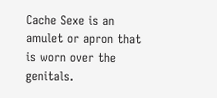Cache Sexe is an amulet or apron that is worn over the genitals.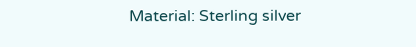Material: Sterling silver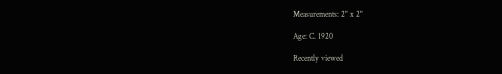Measurements: 2" x 2"

Age: C. 1920

Recently viewed